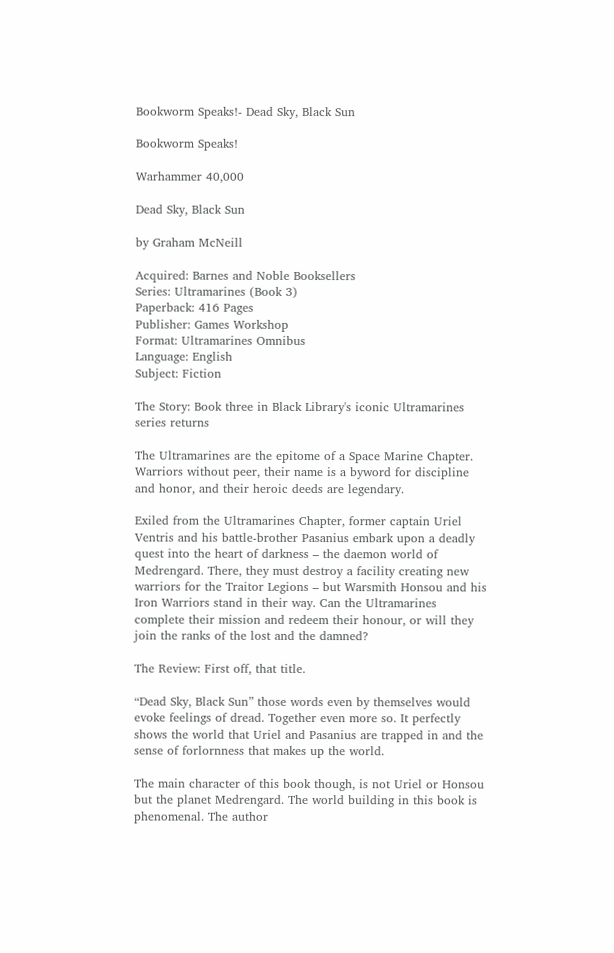Bookworm Speaks!- Dead Sky, Black Sun

Bookworm Speaks!

Warhammer 40,000

Dead Sky, Black Sun

by Graham McNeill

Acquired: Barnes and Noble Booksellers
Series: Ultramarines (Book 3)
Paperback: 416 Pages
Publisher: Games Workshop
Format: Ultramarines Omnibus
Language: English
Subject: Fiction

The Story: Book three in Black Library's iconic Ultramarines series returns

The Ultramarines are the epitome of a Space Marine Chapter. Warriors without peer, their name is a byword for discipline and honor, and their heroic deeds are legendary.

Exiled from the Ultramarines Chapter, former captain Uriel Ventris and his battle-brother Pasanius embark upon a deadly quest into the heart of darkness – the daemon world of Medrengard. There, they must destroy a facility creating new warriors for the Traitor Legions – but Warsmith Honsou and his Iron Warriors stand in their way. Can the Ultramarines complete their mission and redeem their honour, or will they join the ranks of the lost and the damned?

The Review: First off, that title.

“Dead Sky, Black Sun” those words even by themselves would evoke feelings of dread. Together even more so. It perfectly shows the world that Uriel and Pasanius are trapped in and the sense of forlornness that makes up the world.

The main character of this book though, is not Uriel or Honsou but the planet Medrengard. The world building in this book is phenomenal. The author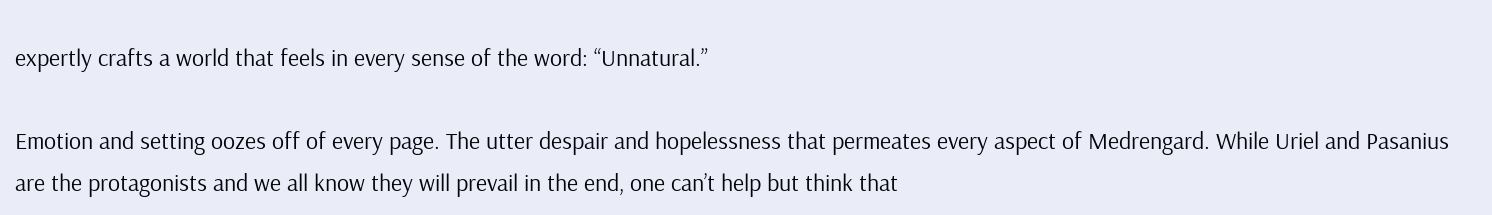expertly crafts a world that feels in every sense of the word: “Unnatural.”

Emotion and setting oozes off of every page. The utter despair and hopelessness that permeates every aspect of Medrengard. While Uriel and Pasanius are the protagonists and we all know they will prevail in the end, one can’t help but think that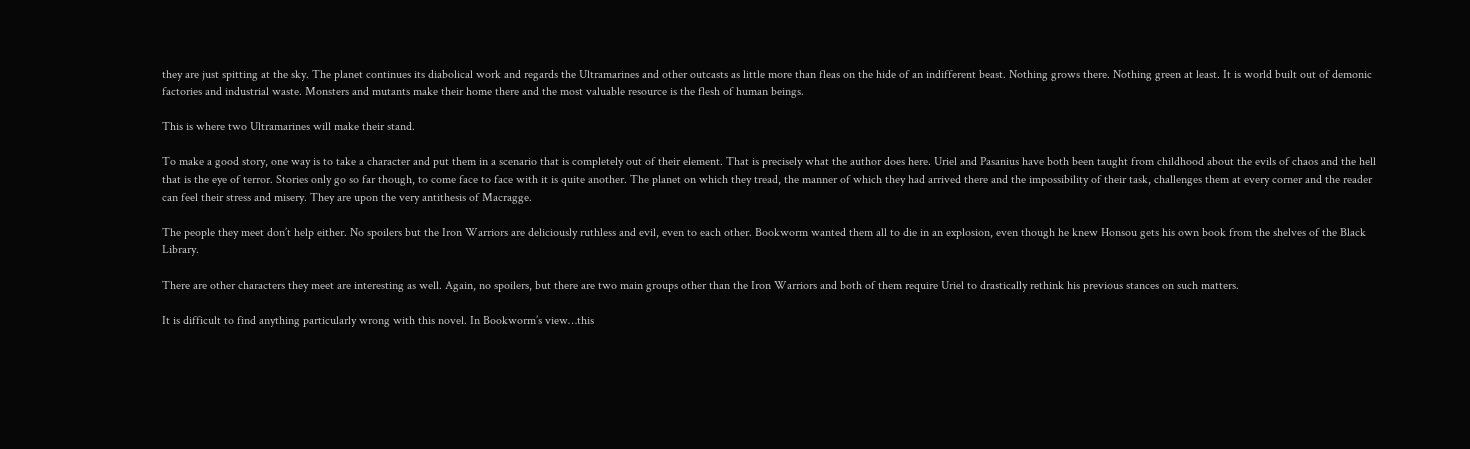they are just spitting at the sky. The planet continues its diabolical work and regards the Ultramarines and other outcasts as little more than fleas on the hide of an indifferent beast. Nothing grows there. Nothing green at least. It is world built out of demonic factories and industrial waste. Monsters and mutants make their home there and the most valuable resource is the flesh of human beings.

This is where two Ultramarines will make their stand.

To make a good story, one way is to take a character and put them in a scenario that is completely out of their element. That is precisely what the author does here. Uriel and Pasanius have both been taught from childhood about the evils of chaos and the hell that is the eye of terror. Stories only go so far though, to come face to face with it is quite another. The planet on which they tread, the manner of which they had arrived there and the impossibility of their task, challenges them at every corner and the reader can feel their stress and misery. They are upon the very antithesis of Macragge.

The people they meet don’t help either. No spoilers but the Iron Warriors are deliciously ruthless and evil, even to each other. Bookworm wanted them all to die in an explosion, even though he knew Honsou gets his own book from the shelves of the Black Library.

There are other characters they meet are interesting as well. Again, no spoilers, but there are two main groups other than the Iron Warriors and both of them require Uriel to drastically rethink his previous stances on such matters.

It is difficult to find anything particularly wrong with this novel. In Bookworm’s view…this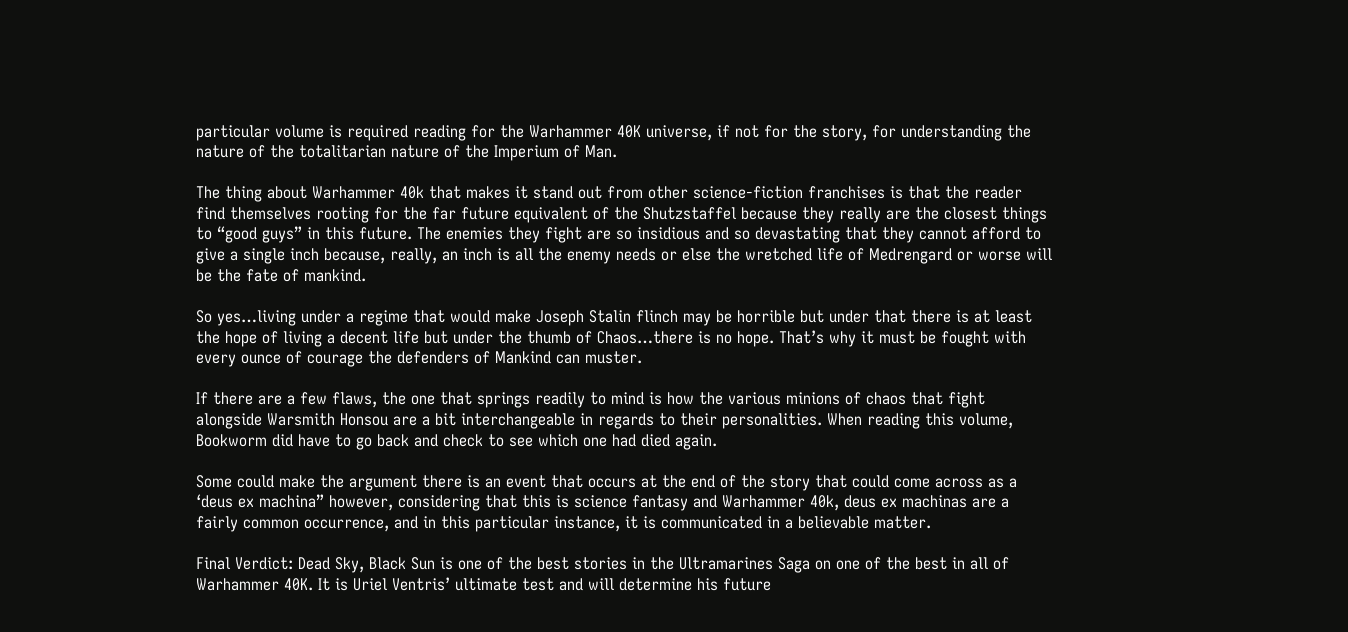particular volume is required reading for the Warhammer 40K universe, if not for the story, for understanding the nature of the totalitarian nature of the Imperium of Man.

The thing about Warhammer 40k that makes it stand out from other science-fiction franchises is that the reader find themselves rooting for the far future equivalent of the Shutzstaffel because they really are the closest things to “good guys” in this future. The enemies they fight are so insidious and so devastating that they cannot afford to give a single inch because, really, an inch is all the enemy needs or else the wretched life of Medrengard or worse will be the fate of mankind.

So yes…living under a regime that would make Joseph Stalin flinch may be horrible but under that there is at least the hope of living a decent life but under the thumb of Chaos…there is no hope. That’s why it must be fought with every ounce of courage the defenders of Mankind can muster.

If there are a few flaws, the one that springs readily to mind is how the various minions of chaos that fight alongside Warsmith Honsou are a bit interchangeable in regards to their personalities. When reading this volume, Bookworm did have to go back and check to see which one had died again.

Some could make the argument there is an event that occurs at the end of the story that could come across as a ‘deus ex machina” however, considering that this is science fantasy and Warhammer 40k, deus ex machinas are a fairly common occurrence, and in this particular instance, it is communicated in a believable matter.

Final Verdict: Dead Sky, Black Sun is one of the best stories in the Ultramarines Saga on one of the best in all of Warhammer 40K. It is Uriel Ventris’ ultimate test and will determine his future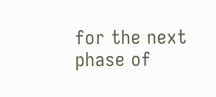for the next phase of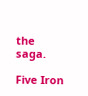the saga.

Five Iron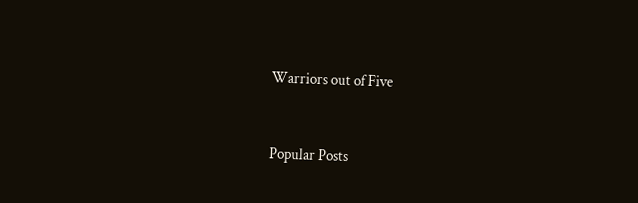Warriors out of Five


Popular Posts